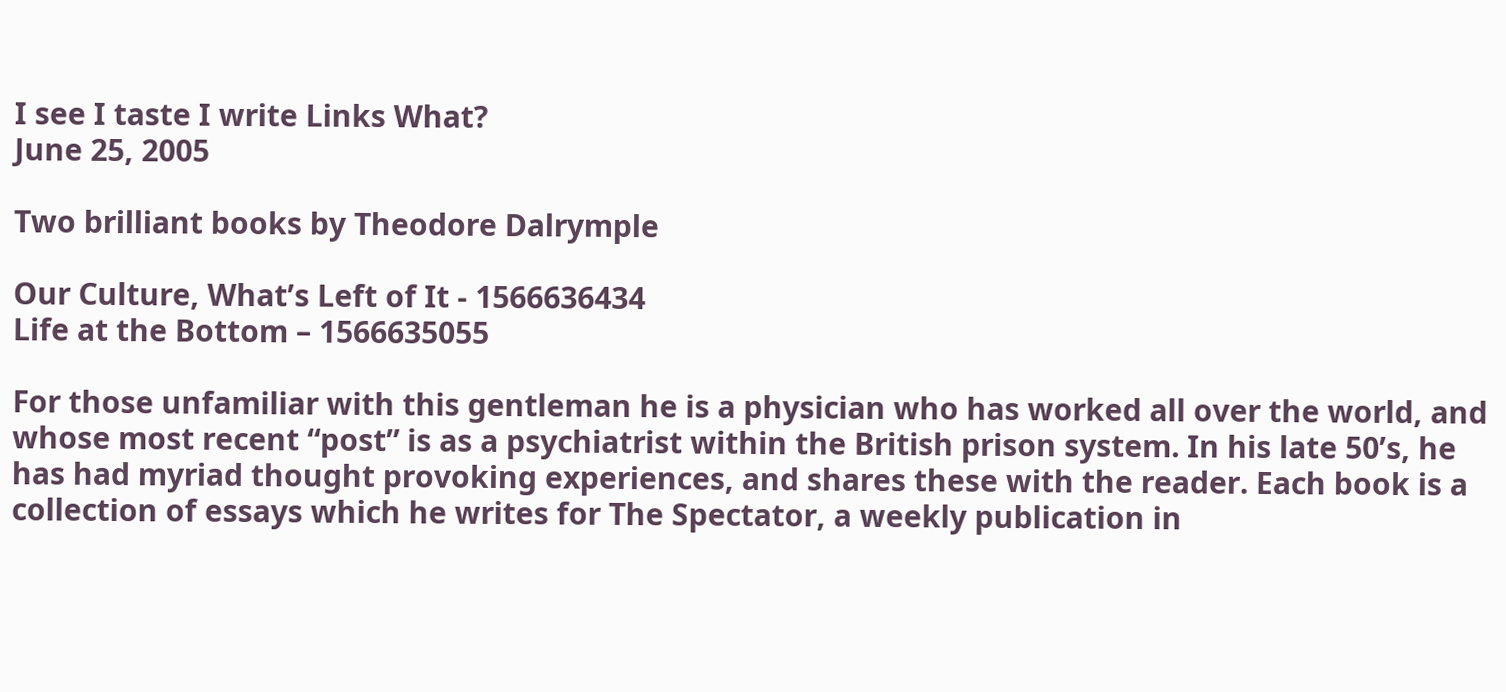I see I taste I write Links What?
June 25, 2005

Two brilliant books by Theodore Dalrymple

Our Culture, What’s Left of It - 1566636434
Life at the Bottom – 1566635055

For those unfamiliar with this gentleman he is a physician who has worked all over the world, and whose most recent “post” is as a psychiatrist within the British prison system. In his late 50’s, he has had myriad thought provoking experiences, and shares these with the reader. Each book is a collection of essays which he writes for The Spectator, a weekly publication in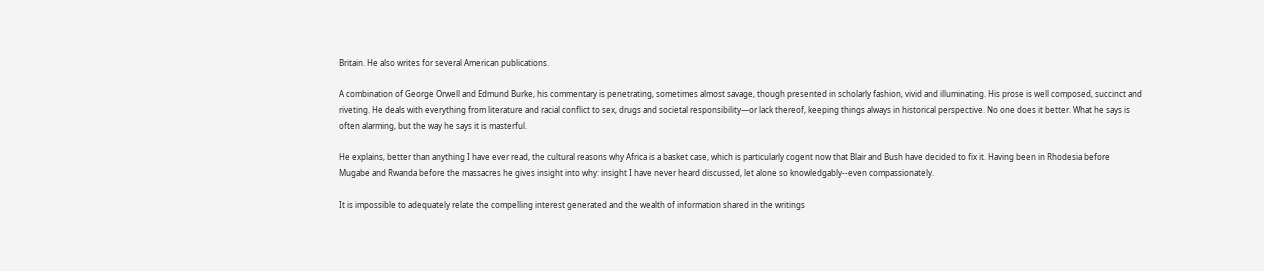Britain. He also writes for several American publications.

A combination of George Orwell and Edmund Burke, his commentary is penetrating, sometimes almost savage, though presented in scholarly fashion, vivid and illuminating. His prose is well composed, succinct and riveting. He deals with everything from literature and racial conflict to sex, drugs and societal responsibility—or lack thereof, keeping things always in historical perspective. No one does it better. What he says is often alarming, but the way he says it is masterful.

He explains, better than anything I have ever read, the cultural reasons why Africa is a basket case, which is particularly cogent now that Blair and Bush have decided to fix it. Having been in Rhodesia before Mugabe and Rwanda before the massacres he gives insight into why: insight I have never heard discussed, let alone so knowledgably--even compassionately.

It is impossible to adequately relate the compelling interest generated and the wealth of information shared in the writings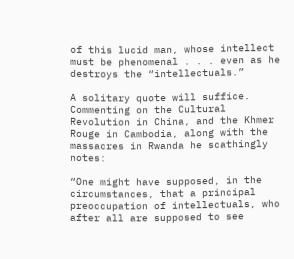of this lucid man, whose intellect must be phenomenal . . . even as he destroys the “intellectuals.”

A solitary quote will suffice. Commenting on the Cultural Revolution in China, and the Khmer Rouge in Cambodia, along with the massacres in Rwanda he scathingly notes:

“One might have supposed, in the circumstances, that a principal preoccupation of intellectuals, who after all are supposed to see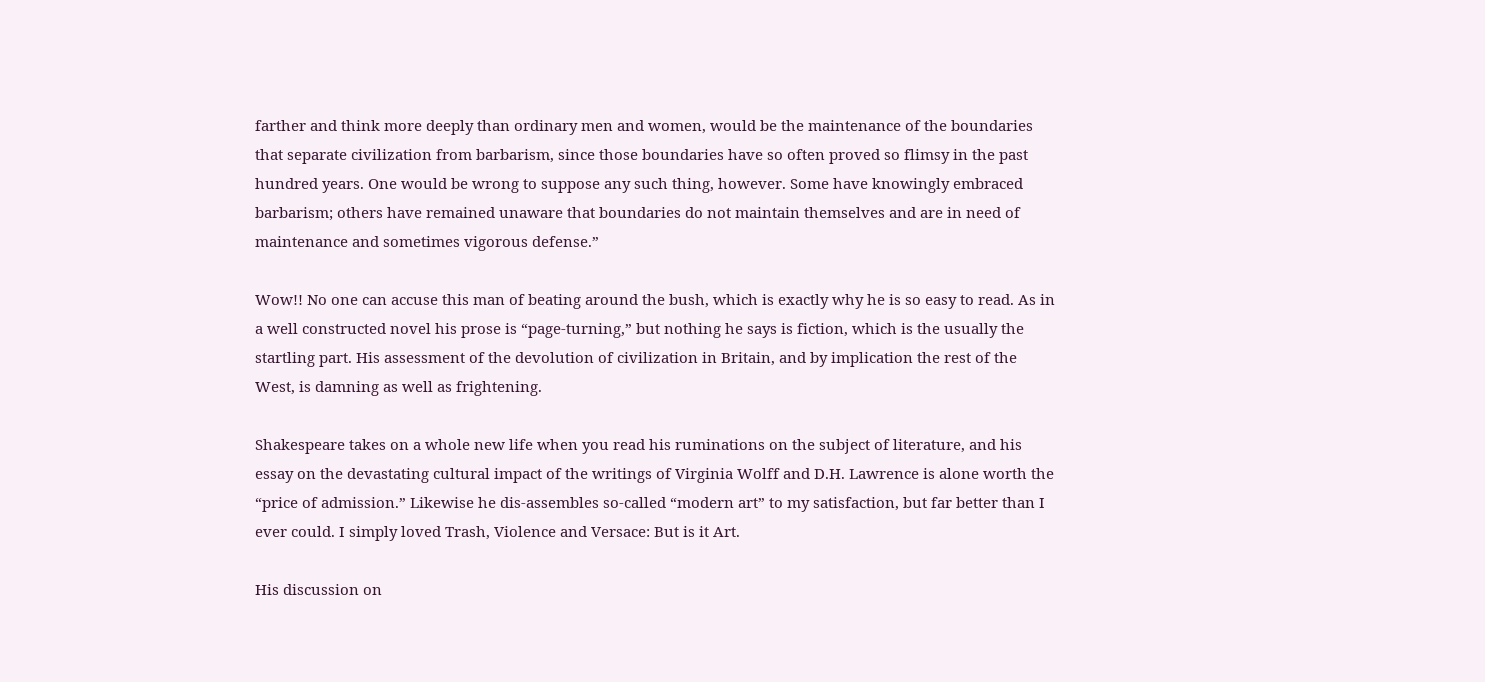farther and think more deeply than ordinary men and women, would be the maintenance of the boundaries that separate civilization from barbarism, since those boundaries have so often proved so flimsy in the past hundred years. One would be wrong to suppose any such thing, however. Some have knowingly embraced barbarism; others have remained unaware that boundaries do not maintain themselves and are in need of maintenance and sometimes vigorous defense.”

Wow!! No one can accuse this man of beating around the bush, which is exactly why he is so easy to read. As in a well constructed novel his prose is “page-turning,” but nothing he says is fiction, which is the usually the startling part. His assessment of the devolution of civilization in Britain, and by implication the rest of the West, is damning as well as frightening.

Shakespeare takes on a whole new life when you read his ruminations on the subject of literature, and his essay on the devastating cultural impact of the writings of Virginia Wolff and D.H. Lawrence is alone worth the “price of admission.” Likewise he dis-assembles so-called “modern art” to my satisfaction, but far better than I ever could. I simply loved Trash, Violence and Versace: But is it Art.

His discussion on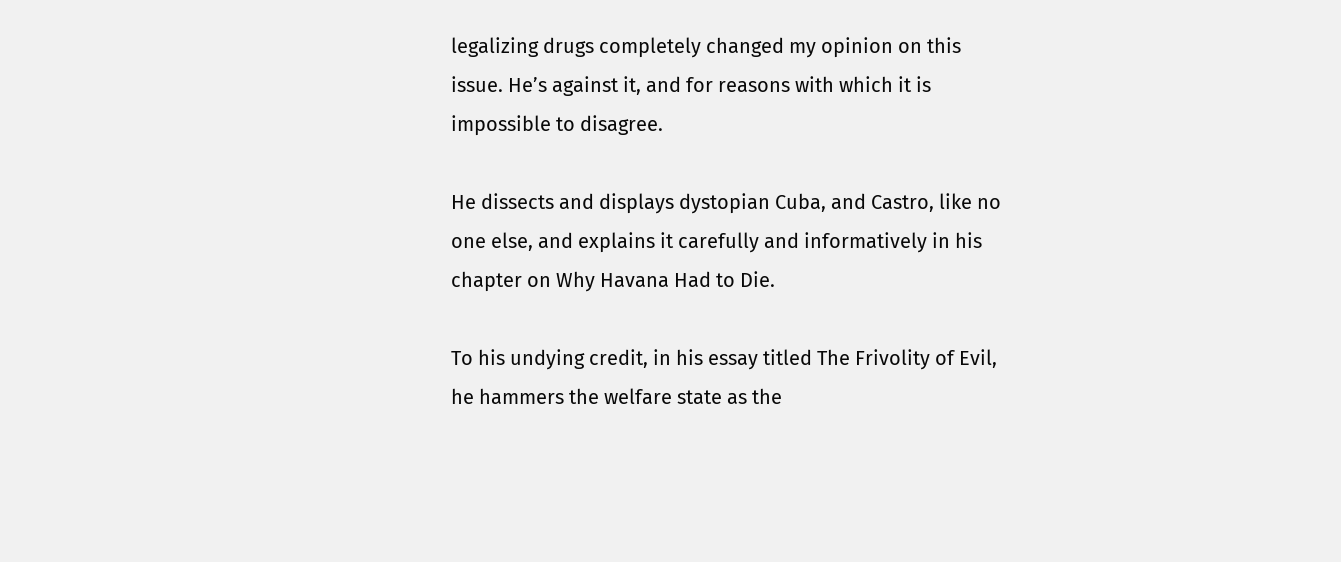legalizing drugs completely changed my opinion on this issue. He’s against it, and for reasons with which it is impossible to disagree.

He dissects and displays dystopian Cuba, and Castro, like no one else, and explains it carefully and informatively in his chapter on Why Havana Had to Die.

To his undying credit, in his essay titled The Frivolity of Evil, he hammers the welfare state as the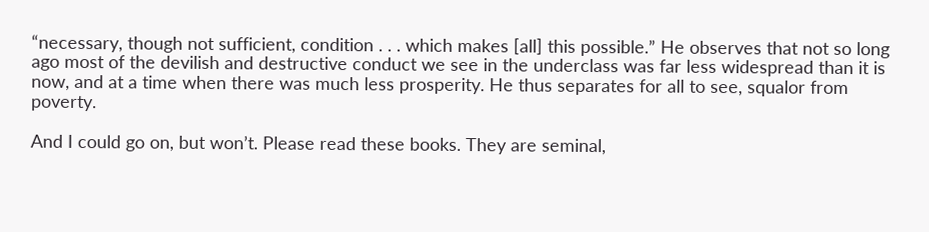“necessary, though not sufficient, condition . . . which makes [all] this possible.” He observes that not so long ago most of the devilish and destructive conduct we see in the underclass was far less widespread than it is now, and at a time when there was much less prosperity. He thus separates for all to see, squalor from poverty.

And I could go on, but won’t. Please read these books. They are seminal,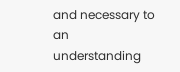and necessary to an understanding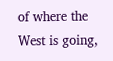of where the West is going,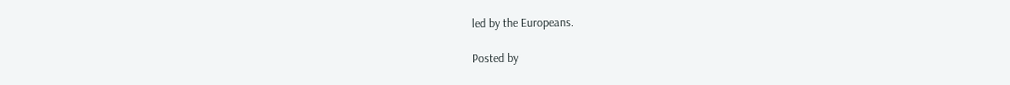led by the Europeans.

Posted by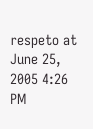respeto at June 25, 2005 4:26 PM